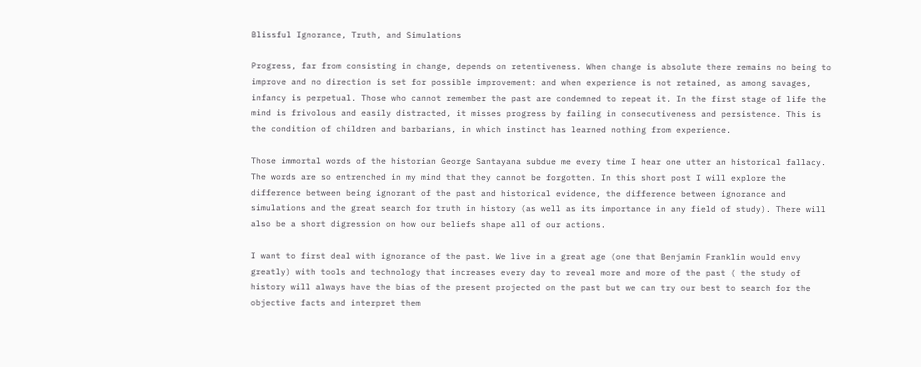Blissful Ignorance, Truth, and Simulations

Progress, far from consisting in change, depends on retentiveness. When change is absolute there remains no being to improve and no direction is set for possible improvement: and when experience is not retained, as among savages, infancy is perpetual. Those who cannot remember the past are condemned to repeat it. In the first stage of life the mind is frivolous and easily distracted, it misses progress by failing in consecutiveness and persistence. This is the condition of children and barbarians, in which instinct has learned nothing from experience.

Those immortal words of the historian George Santayana subdue me every time I hear one utter an historical fallacy. The words are so entrenched in my mind that they cannot be forgotten. In this short post I will explore the difference between being ignorant of the past and historical evidence, the difference between ignorance and simulations and the great search for truth in history (as well as its importance in any field of study). There will also be a short digression on how our beliefs shape all of our actions.

I want to first deal with ignorance of the past. We live in a great age (one that Benjamin Franklin would envy greatly) with tools and technology that increases every day to reveal more and more of the past ( the study of history will always have the bias of the present projected on the past but we can try our best to search for the objective facts and interpret them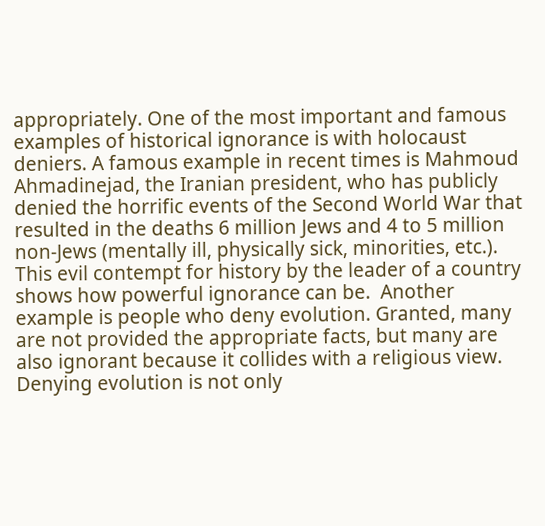appropriately. One of the most important and famous examples of historical ignorance is with holocaust deniers. A famous example in recent times is Mahmoud Ahmadinejad, the Iranian president, who has publicly denied the horrific events of the Second World War that resulted in the deaths 6 million Jews and 4 to 5 million non-Jews (mentally ill, physically sick, minorities, etc.). This evil contempt for history by the leader of a country shows how powerful ignorance can be.  Another example is people who deny evolution. Granted, many are not provided the appropriate facts, but many are also ignorant because it collides with a religious view.  Denying evolution is not only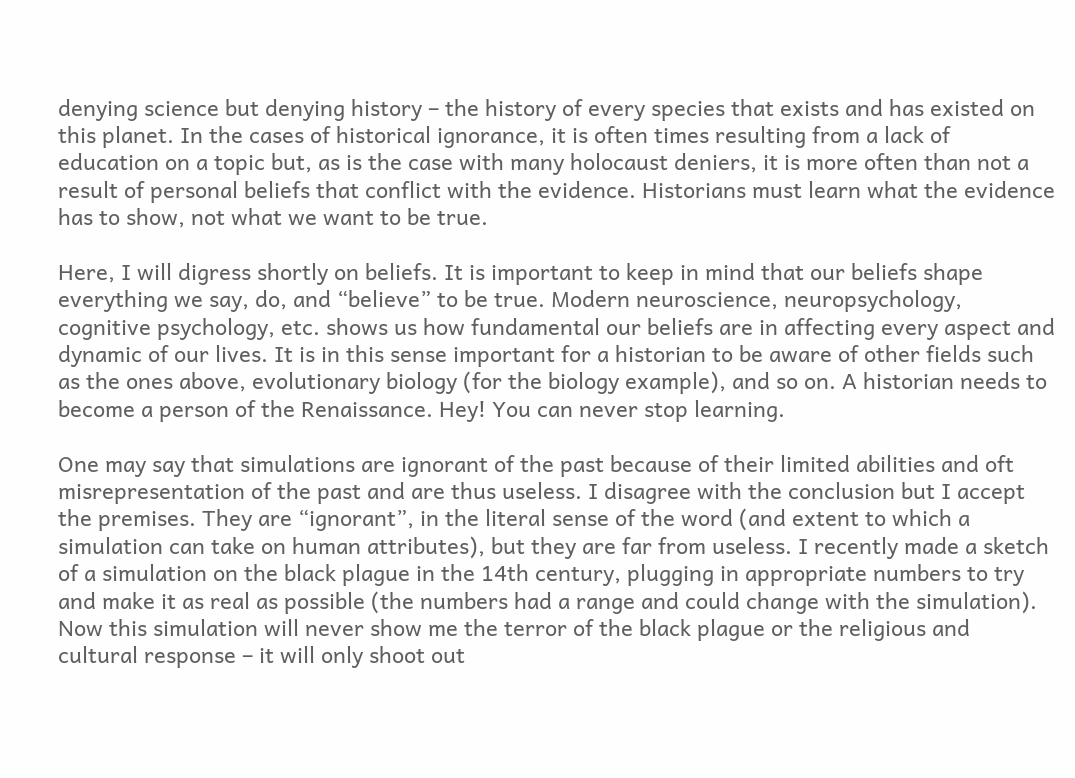denying science but denying history – the history of every species that exists and has existed on this planet. In the cases of historical ignorance, it is often times resulting from a lack of education on a topic but, as is the case with many holocaust deniers, it is more often than not a result of personal beliefs that conflict with the evidence. Historians must learn what the evidence has to show, not what we want to be true.

Here, I will digress shortly on beliefs. It is important to keep in mind that our beliefs shape everything we say, do, and “believe” to be true. Modern neuroscience, neuropsychology, cognitive psychology, etc. shows us how fundamental our beliefs are in affecting every aspect and dynamic of our lives. It is in this sense important for a historian to be aware of other fields such as the ones above, evolutionary biology (for the biology example), and so on. A historian needs to become a person of the Renaissance. Hey! You can never stop learning.

One may say that simulations are ignorant of the past because of their limited abilities and oft misrepresentation of the past and are thus useless. I disagree with the conclusion but I accept the premises. They are “ignorant”, in the literal sense of the word (and extent to which a simulation can take on human attributes), but they are far from useless. I recently made a sketch of a simulation on the black plague in the 14th century, plugging in appropriate numbers to try and make it as real as possible (the numbers had a range and could change with the simulation). Now this simulation will never show me the terror of the black plague or the religious and cultural response – it will only shoot out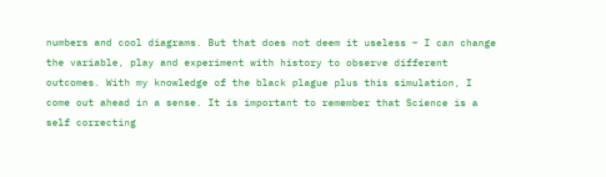numbers and cool diagrams. But that does not deem it useless – I can change the variable, play and experiment with history to observe different outcomes. With my knowledge of the black plague plus this simulation, I come out ahead in a sense. It is important to remember that Science is a self correcting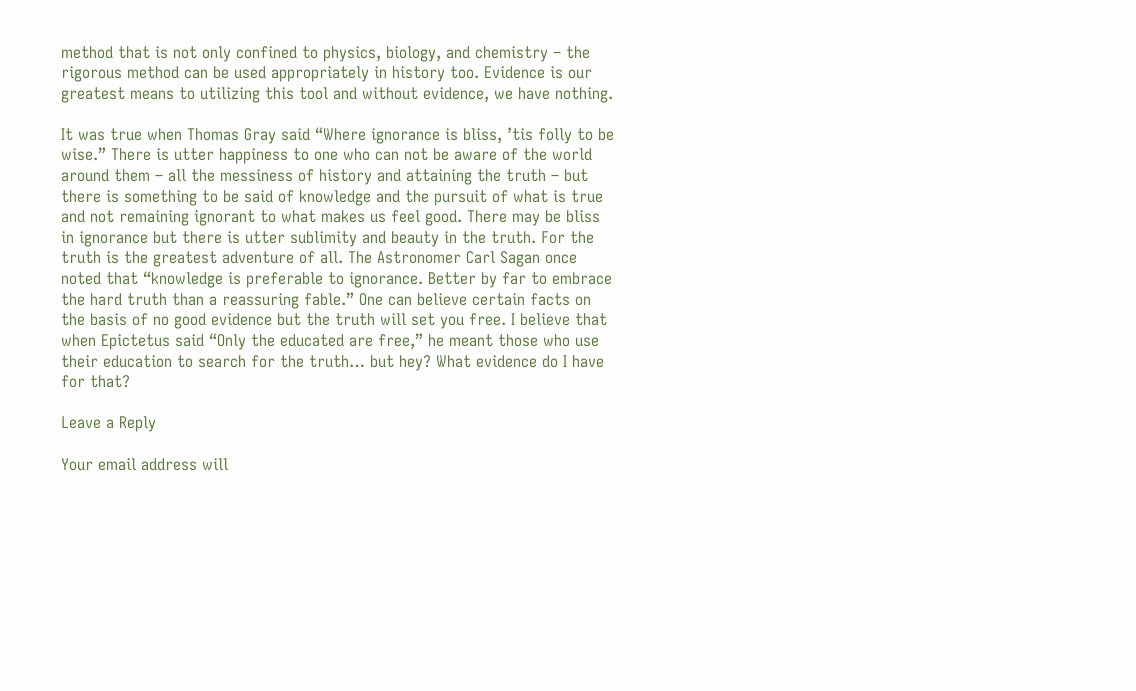method that is not only confined to physics, biology, and chemistry – the rigorous method can be used appropriately in history too. Evidence is our greatest means to utilizing this tool and without evidence, we have nothing.

It was true when Thomas Gray said “Where ignorance is bliss, ’tis folly to be wise.” There is utter happiness to one who can not be aware of the world around them – all the messiness of history and attaining the truth – but there is something to be said of knowledge and the pursuit of what is true and not remaining ignorant to what makes us feel good. There may be bliss in ignorance but there is utter sublimity and beauty in the truth. For the truth is the greatest adventure of all. The Astronomer Carl Sagan once noted that “knowledge is preferable to ignorance. Better by far to embrace the hard truth than a reassuring fable.” One can believe certain facts on the basis of no good evidence but the truth will set you free. I believe that when Epictetus said “Only the educated are free,” he meant those who use their education to search for the truth… but hey? What evidence do I have for that?

Leave a Reply

Your email address will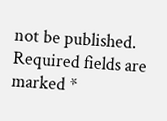not be published. Required fields are marked *